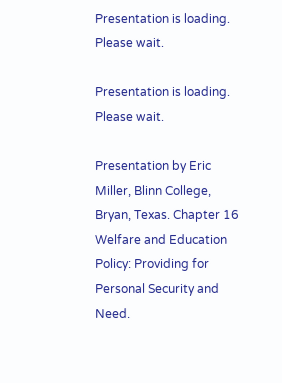Presentation is loading. Please wait.

Presentation is loading. Please wait.

Presentation by Eric Miller, Blinn College, Bryan, Texas. Chapter 16 Welfare and Education Policy: Providing for Personal Security and Need.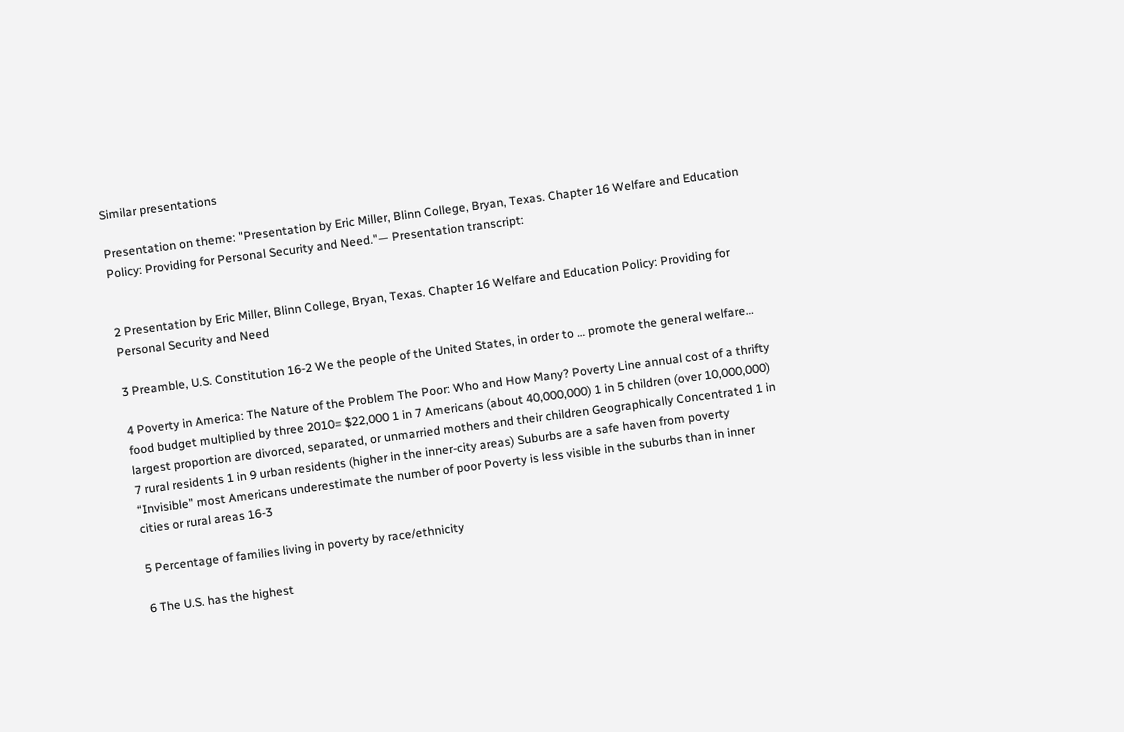Similar presentations

Presentation on theme: "Presentation by Eric Miller, Blinn College, Bryan, Texas. Chapter 16 Welfare and Education Policy: Providing for Personal Security and Need."— Presentation transcript:


2 Presentation by Eric Miller, Blinn College, Bryan, Texas. Chapter 16 Welfare and Education Policy: Providing for Personal Security and Need

3 Preamble, U.S. Constitution 16-2 We the people of the United States, in order to … promote the general welfare…

4 Poverty in America: The Nature of the Problem The Poor: Who and How Many? Poverty Line annual cost of a thrifty food budget multiplied by three 2010= $22,000 1 in 7 Americans (about 40,000,000) 1 in 5 children (over 10,000,000) largest proportion are divorced, separated, or unmarried mothers and their children Geographically Concentrated 1 in 7 rural residents 1 in 9 urban residents (higher in the inner-city areas) Suburbs are a safe haven from poverty “Invisible” most Americans underestimate the number of poor Poverty is less visible in the suburbs than in inner cities or rural areas 16-3

5 Percentage of families living in poverty by race/ethnicity

6 The U.S. has the highest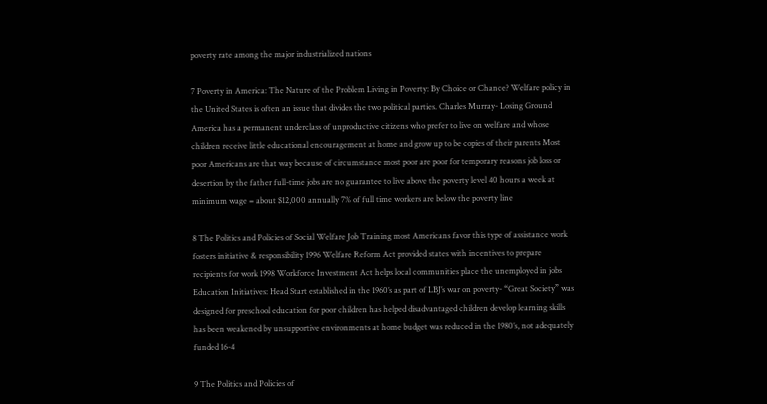poverty rate among the major industrialized nations

7 Poverty in America: The Nature of the Problem Living in Poverty: By Choice or Chance? Welfare policy in the United States is often an issue that divides the two political parties. Charles Murray- Losing Ground America has a permanent underclass of unproductive citizens who prefer to live on welfare and whose children receive little educational encouragement at home and grow up to be copies of their parents Most poor Americans are that way because of circumstance most poor are poor for temporary reasons job loss or desertion by the father full-time jobs are no guarantee to live above the poverty level 40 hours a week at minimum wage = about $12,000 annually 7% of full time workers are below the poverty line

8 The Politics and Policies of Social Welfare Job Training most Americans favor this type of assistance work fosters initiative & responsibility 1996 Welfare Reform Act provided states with incentives to prepare recipients for work 1998 Workforce Investment Act helps local communities place the unemployed in jobs Education Initiatives: Head Start established in the 1960’s as part of LBJ’s war on poverty- “Great Society” was designed for preschool education for poor children has helped disadvantaged children develop learning skills has been weakened by unsupportive environments at home budget was reduced in the 1980’s, not adequately funded 16-4

9 The Politics and Policies of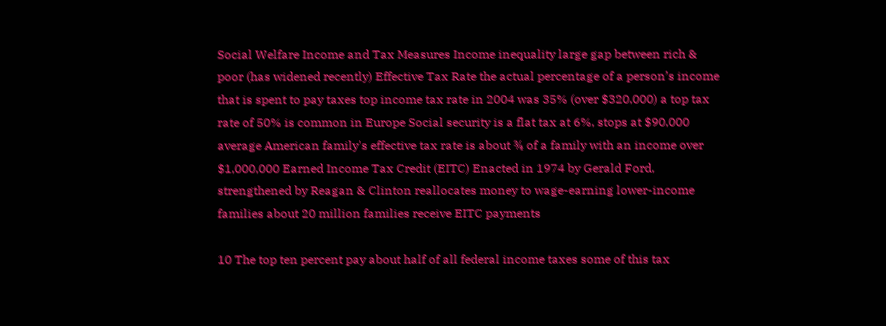Social Welfare Income and Tax Measures Income inequality large gap between rich & poor (has widened recently) Effective Tax Rate the actual percentage of a person’s income that is spent to pay taxes top income tax rate in 2004 was 35% (over $320,000) a top tax rate of 50% is common in Europe Social security is a flat tax at 6%, stops at $90,000 average American family's effective tax rate is about ¾ of a family with an income over $1,000,000 Earned Income Tax Credit (EITC) Enacted in 1974 by Gerald Ford, strengthened by Reagan & Clinton reallocates money to wage-earning lower-income families about 20 million families receive EITC payments

10 The top ten percent pay about half of all federal income taxes some of this tax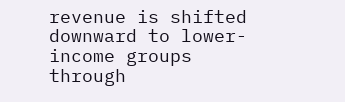revenue is shifted downward to lower-income groups through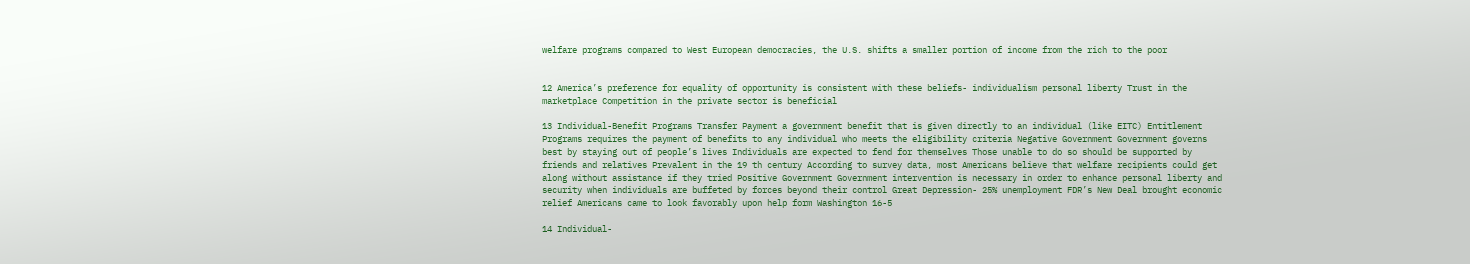welfare programs compared to West European democracies, the U.S. shifts a smaller portion of income from the rich to the poor


12 America’s preference for equality of opportunity is consistent with these beliefs- individualism personal liberty Trust in the marketplace Competition in the private sector is beneficial

13 Individual-Benefit Programs Transfer Payment a government benefit that is given directly to an individual (like EITC) Entitlement Programs requires the payment of benefits to any individual who meets the eligibility criteria Negative Government Government governs best by staying out of people’s lives Individuals are expected to fend for themselves Those unable to do so should be supported by friends and relatives Prevalent in the 19 th century According to survey data, most Americans believe that welfare recipients could get along without assistance if they tried Positive Government Government intervention is necessary in order to enhance personal liberty and security when individuals are buffeted by forces beyond their control Great Depression- 25% unemployment FDR’s New Deal brought economic relief Americans came to look favorably upon help form Washington 16-5

14 Individual-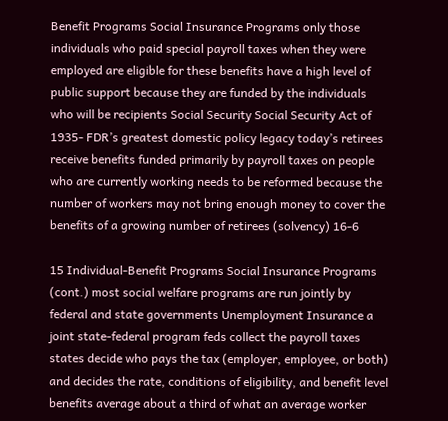Benefit Programs Social Insurance Programs only those individuals who paid special payroll taxes when they were employed are eligible for these benefits have a high level of public support because they are funded by the individuals who will be recipients Social Security Social Security Act of 1935- FDR’s greatest domestic policy legacy today’s retirees receive benefits funded primarily by payroll taxes on people who are currently working needs to be reformed because the number of workers may not bring enough money to cover the benefits of a growing number of retirees (solvency) 16-6

15 Individual-Benefit Programs Social Insurance Programs (cont.) most social welfare programs are run jointly by federal and state governments Unemployment Insurance a joint state-federal program feds collect the payroll taxes states decide who pays the tax (employer, employee, or both) and decides the rate, conditions of eligibility, and benefit level benefits average about a third of what an average worker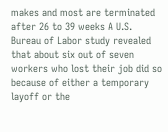makes and most are terminated after 26 to 39 weeks A U.S. Bureau of Labor study revealed that about six out of seven workers who lost their job did so because of either a temporary layoff or the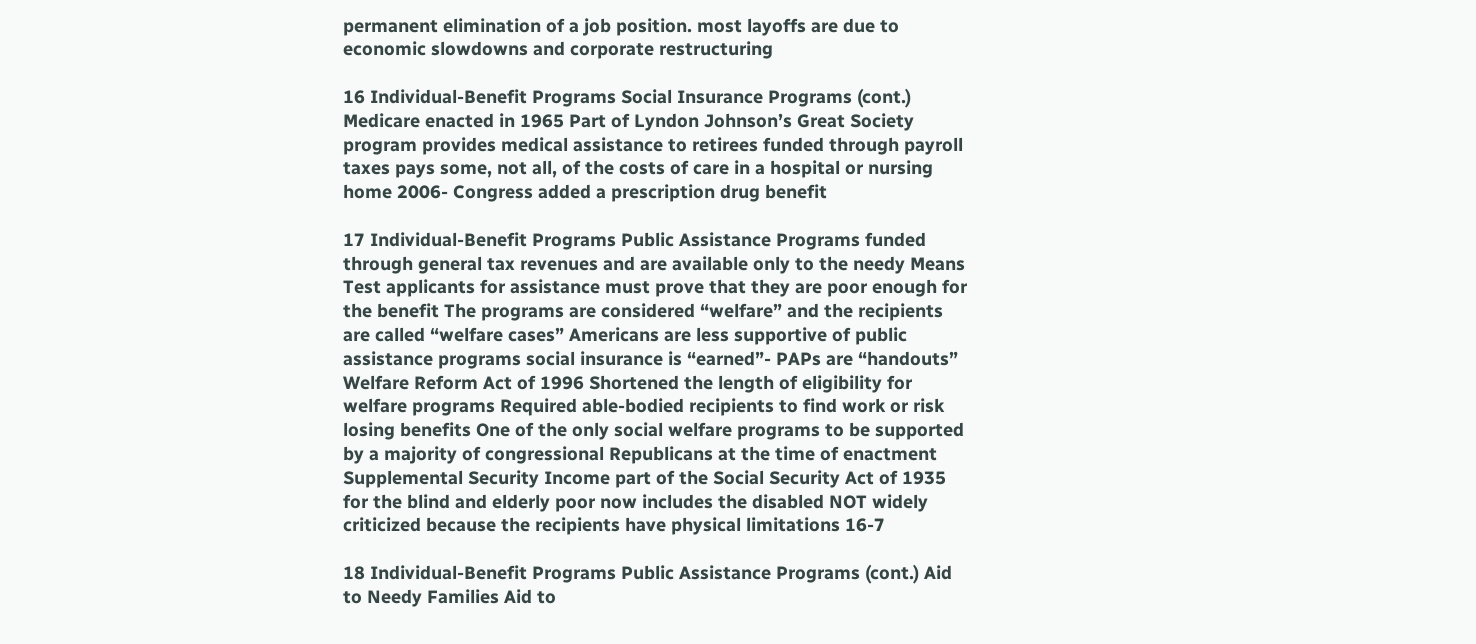permanent elimination of a job position. most layoffs are due to economic slowdowns and corporate restructuring

16 Individual-Benefit Programs Social Insurance Programs (cont.) Medicare enacted in 1965 Part of Lyndon Johnson’s Great Society program provides medical assistance to retirees funded through payroll taxes pays some, not all, of the costs of care in a hospital or nursing home 2006- Congress added a prescription drug benefit

17 Individual-Benefit Programs Public Assistance Programs funded through general tax revenues and are available only to the needy Means Test applicants for assistance must prove that they are poor enough for the benefit The programs are considered “welfare” and the recipients are called “welfare cases” Americans are less supportive of public assistance programs social insurance is “earned”- PAPs are “handouts” Welfare Reform Act of 1996 Shortened the length of eligibility for welfare programs Required able-bodied recipients to find work or risk losing benefits One of the only social welfare programs to be supported by a majority of congressional Republicans at the time of enactment Supplemental Security Income part of the Social Security Act of 1935 for the blind and elderly poor now includes the disabled NOT widely criticized because the recipients have physical limitations 16-7

18 Individual-Benefit Programs Public Assistance Programs (cont.) Aid to Needy Families Aid to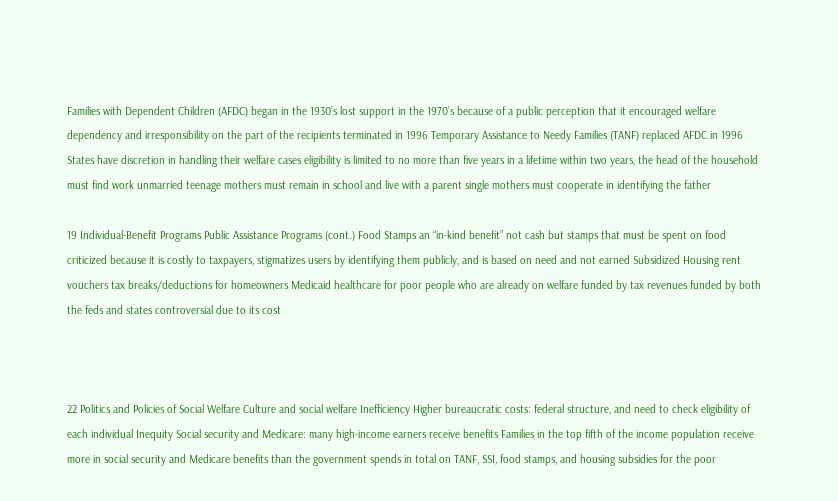Families with Dependent Children (AFDC) began in the 1930’s lost support in the 1970’s because of a public perception that it encouraged welfare dependency and irresponsibility on the part of the recipients terminated in 1996 Temporary Assistance to Needy Families (TANF) replaced AFDC in 1996 States have discretion in handling their welfare cases eligibility is limited to no more than five years in a lifetime within two years, the head of the household must find work unmarried teenage mothers must remain in school and live with a parent single mothers must cooperate in identifying the father

19 Individual-Benefit Programs Public Assistance Programs (cont.) Food Stamps an “in-kind benefit” not cash but stamps that must be spent on food criticized because it is costly to taxpayers, stigmatizes users by identifying them publicly, and is based on need and not earned Subsidized Housing rent vouchers tax breaks/deductions for homeowners Medicaid healthcare for poor people who are already on welfare funded by tax revenues funded by both the feds and states controversial due to its cost



22 Politics and Policies of Social Welfare Culture and social welfare Inefficiency Higher bureaucratic costs: federal structure, and need to check eligibility of each individual Inequity Social security and Medicare: many high-income earners receive benefits Families in the top fifth of the income population receive more in social security and Medicare benefits than the government spends in total on TANF, SSI, food stamps, and housing subsidies for the poor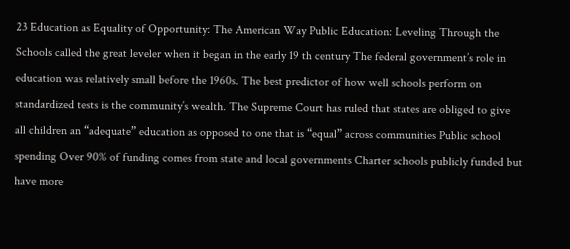23 Education as Equality of Opportunity: The American Way Public Education: Leveling Through the Schools called the great leveler when it began in the early 19 th century The federal government’s role in education was relatively small before the 1960s. The best predictor of how well schools perform on standardized tests is the community’s wealth. The Supreme Court has ruled that states are obliged to give all children an “adequate” education as opposed to one that is “equal” across communities Public school spending Over 90% of funding comes from state and local governments Charter schools publicly funded but have more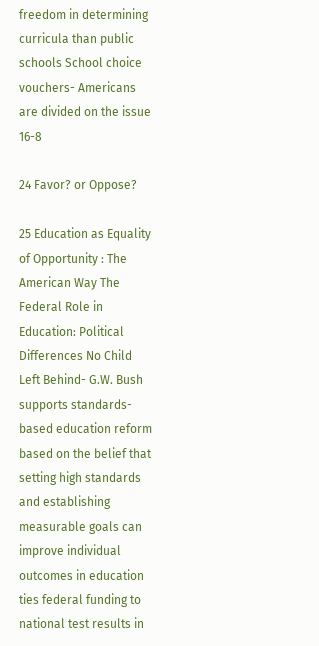freedom in determining curricula than public schools School choice vouchers- Americans are divided on the issue 16-8

24 Favor? or Oppose?

25 Education as Equality of Opportunity : The American Way The Federal Role in Education: Political Differences No Child Left Behind- G.W. Bush supports standards-based education reform based on the belief that setting high standards and establishing measurable goals can improve individual outcomes in education ties federal funding to national test results in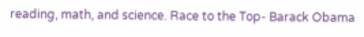reading, math, and science. Race to the Top- Barack Obama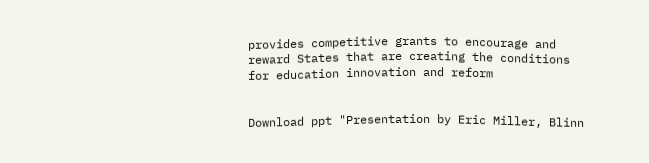provides competitive grants to encourage and reward States that are creating the conditions for education innovation and reform


Download ppt "Presentation by Eric Miller, Blinn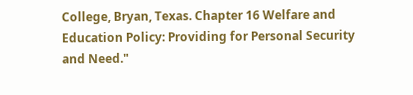College, Bryan, Texas. Chapter 16 Welfare and Education Policy: Providing for Personal Security and Need."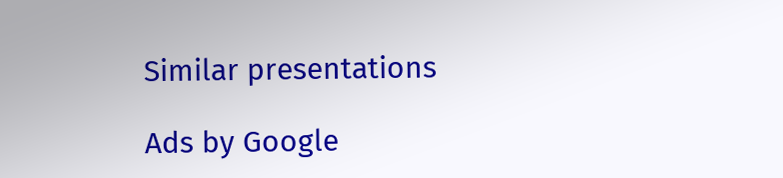Similar presentations

Ads by Google